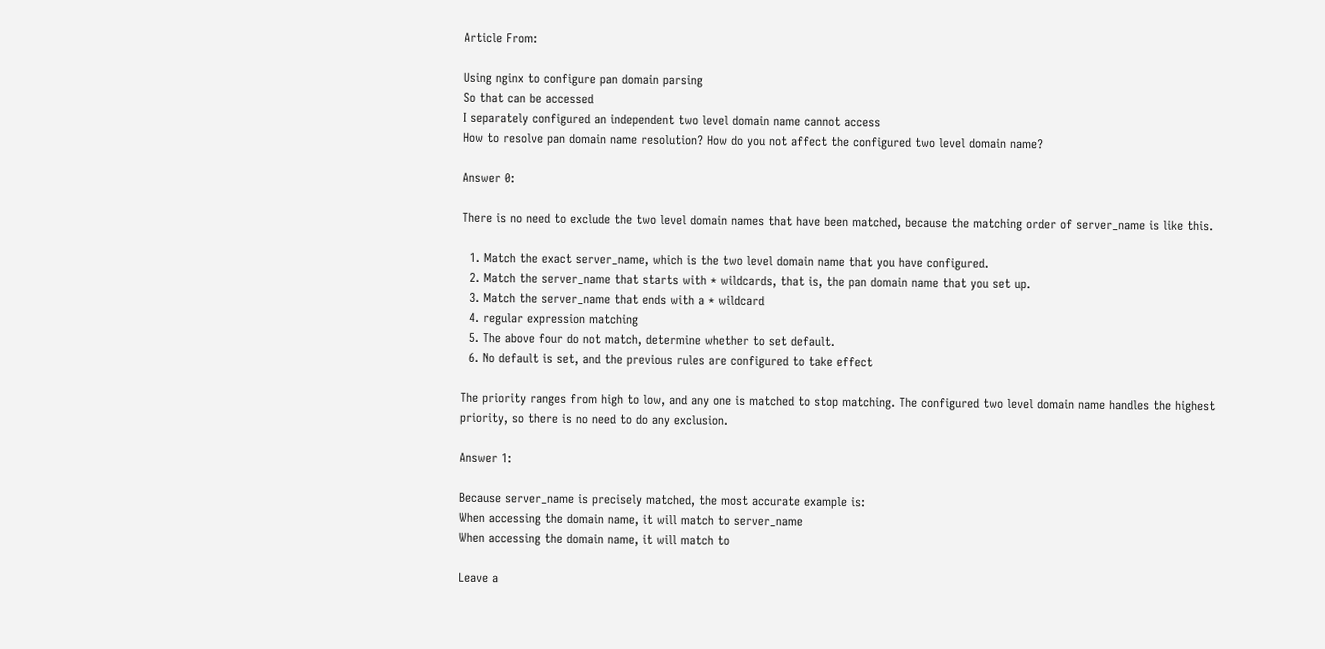Article From:

Using nginx to configure pan domain parsing
So that can be accessed
I separately configured an independent two level domain name cannot access
How to resolve pan domain name resolution? How do you not affect the configured two level domain name?

Answer 0:

There is no need to exclude the two level domain names that have been matched, because the matching order of server_name is like this.

  1. Match the exact server_name, which is the two level domain name that you have configured.
  2. Match the server_name that starts with * wildcards, that is, the pan domain name that you set up.
  3. Match the server_name that ends with a * wildcard
  4. regular expression matching
  5. The above four do not match, determine whether to set default.
  6. No default is set, and the previous rules are configured to take effect

The priority ranges from high to low, and any one is matched to stop matching. The configured two level domain name handles the highest priority, so there is no need to do any exclusion.

Answer 1:

Because server_name is precisely matched, the most accurate example is:
When accessing the domain name, it will match to server_name
When accessing the domain name, it will match to

Leave a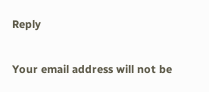Reply

Your email address will not be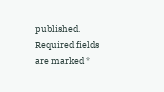published. Required fields are marked *